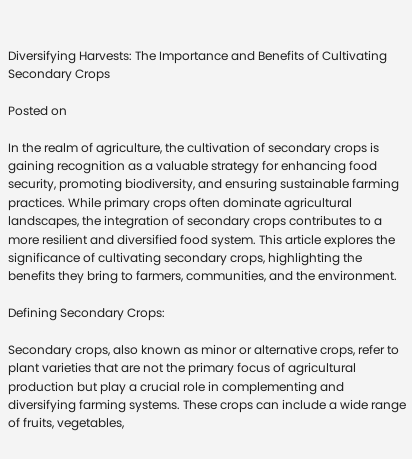Diversifying Harvests: The Importance and Benefits of Cultivating Secondary Crops

Posted on

In the realm of agriculture, the cultivation of secondary crops is gaining recognition as a valuable strategy for enhancing food security, promoting biodiversity, and ensuring sustainable farming practices. While primary crops often dominate agricultural landscapes, the integration of secondary crops contributes to a more resilient and diversified food system. This article explores the significance of cultivating secondary crops, highlighting the benefits they bring to farmers, communities, and the environment.

Defining Secondary Crops:

Secondary crops, also known as minor or alternative crops, refer to plant varieties that are not the primary focus of agricultural production but play a crucial role in complementing and diversifying farming systems. These crops can include a wide range of fruits, vegetables,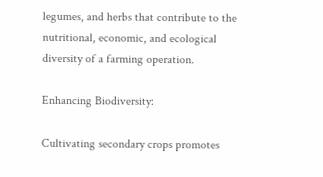legumes, and herbs that contribute to the nutritional, economic, and ecological diversity of a farming operation.

Enhancing Biodiversity:

Cultivating secondary crops promotes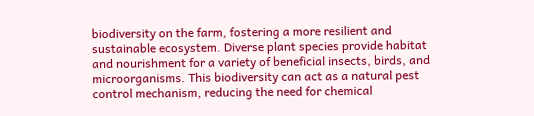biodiversity on the farm, fostering a more resilient and sustainable ecosystem. Diverse plant species provide habitat and nourishment for a variety of beneficial insects, birds, and microorganisms. This biodiversity can act as a natural pest control mechanism, reducing the need for chemical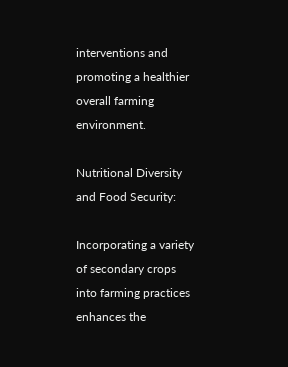interventions and promoting a healthier overall farming environment.

Nutritional Diversity and Food Security:

Incorporating a variety of secondary crops into farming practices enhances the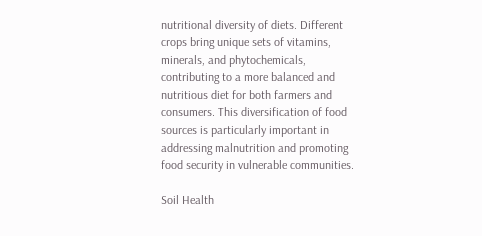nutritional diversity of diets. Different crops bring unique sets of vitamins, minerals, and phytochemicals, contributing to a more balanced and nutritious diet for both farmers and consumers. This diversification of food sources is particularly important in addressing malnutrition and promoting food security in vulnerable communities.

Soil Health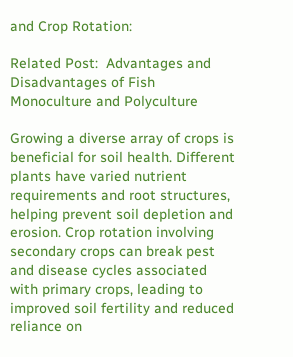and Crop Rotation:

Related Post:  Advantages and Disadvantages of Fish Monoculture and Polyculture

Growing a diverse array of crops is beneficial for soil health. Different plants have varied nutrient requirements and root structures, helping prevent soil depletion and erosion. Crop rotation involving secondary crops can break pest and disease cycles associated with primary crops, leading to improved soil fertility and reduced reliance on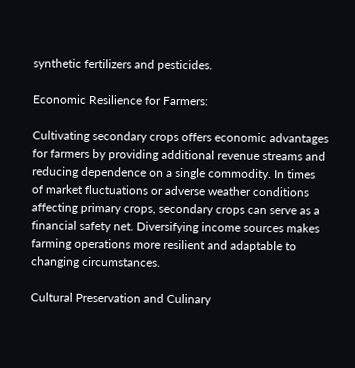synthetic fertilizers and pesticides.

Economic Resilience for Farmers:

Cultivating secondary crops offers economic advantages for farmers by providing additional revenue streams and reducing dependence on a single commodity. In times of market fluctuations or adverse weather conditions affecting primary crops, secondary crops can serve as a financial safety net. Diversifying income sources makes farming operations more resilient and adaptable to changing circumstances.

Cultural Preservation and Culinary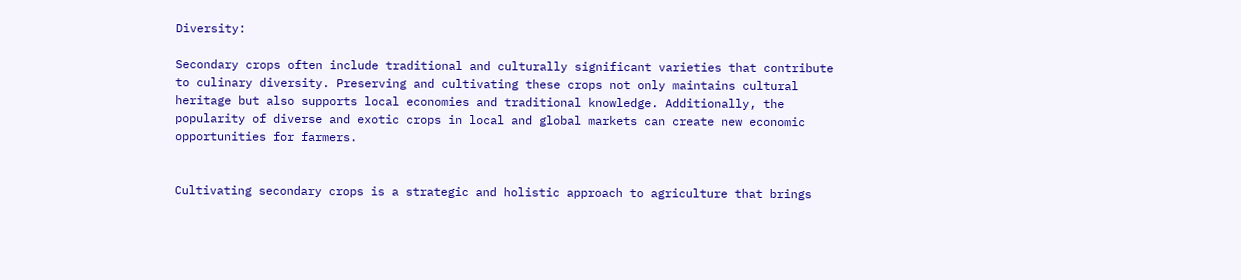Diversity:

Secondary crops often include traditional and culturally significant varieties that contribute to culinary diversity. Preserving and cultivating these crops not only maintains cultural heritage but also supports local economies and traditional knowledge. Additionally, the popularity of diverse and exotic crops in local and global markets can create new economic opportunities for farmers.


Cultivating secondary crops is a strategic and holistic approach to agriculture that brings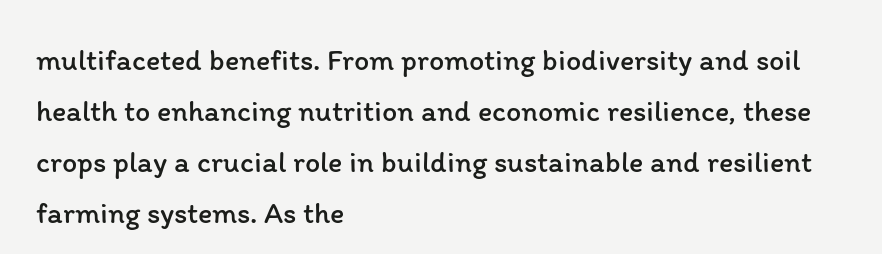multifaceted benefits. From promoting biodiversity and soil health to enhancing nutrition and economic resilience, these crops play a crucial role in building sustainable and resilient farming systems. As the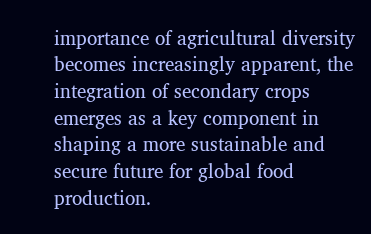importance of agricultural diversity becomes increasingly apparent, the integration of secondary crops emerges as a key component in shaping a more sustainable and secure future for global food production.